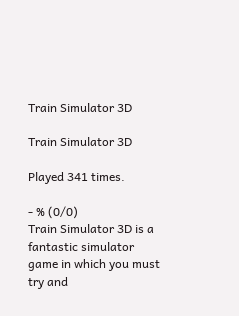Train Simulator 3D

Train Simulator 3D

Played 341 times.

- % (0/0)
Train Simulator 3D is a fantastic simulator game in which you must try and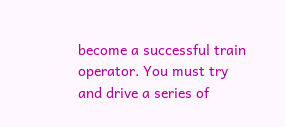become a successful train operator. You must try and drive a series of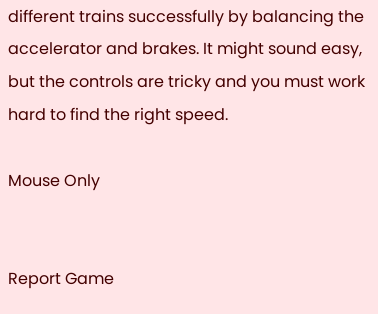different trains successfully by balancing the accelerator and brakes. It might sound easy, but the controls are tricky and you must work hard to find the right speed.

Mouse Only


Report Game